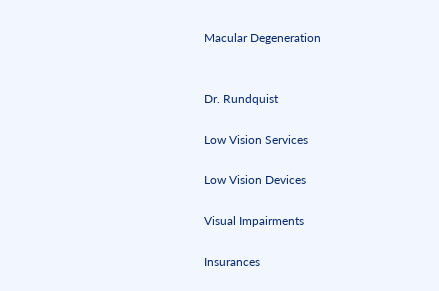Macular Degeneration


Dr. Rundquist

Low Vision Services

Low Vision Devices

Visual Impairments

Insurances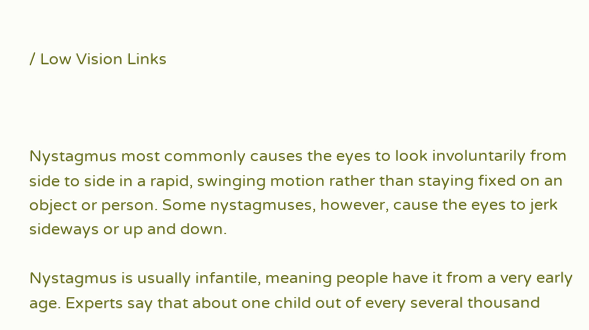/ Low Vision Links



Nystagmus most commonly causes the eyes to look involuntarily from side to side in a rapid, swinging motion rather than staying fixed on an object or person. Some nystagmuses, however, cause the eyes to jerk sideways or up and down.

Nystagmus is usually infantile, meaning people have it from a very early age. Experts say that about one child out of every several thousand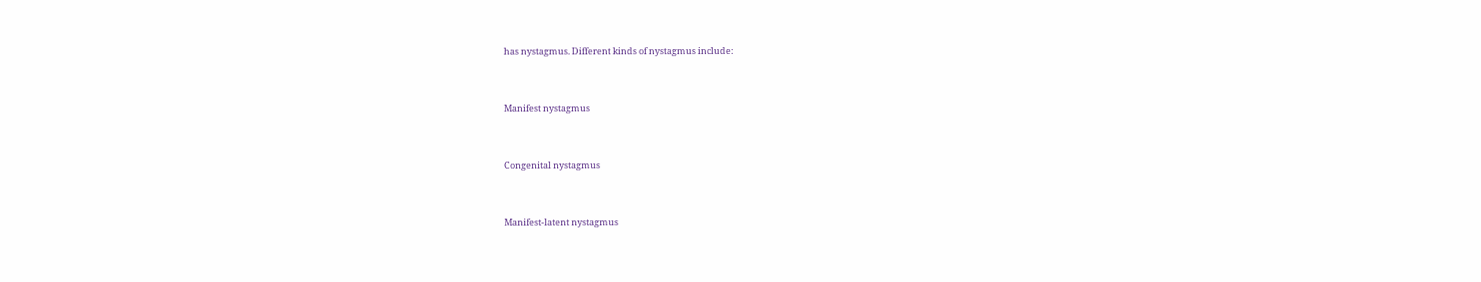has nystagmus. Different kinds of nystagmus include:


Manifest nystagmus


Congenital nystagmus


Manifest-latent nystagmus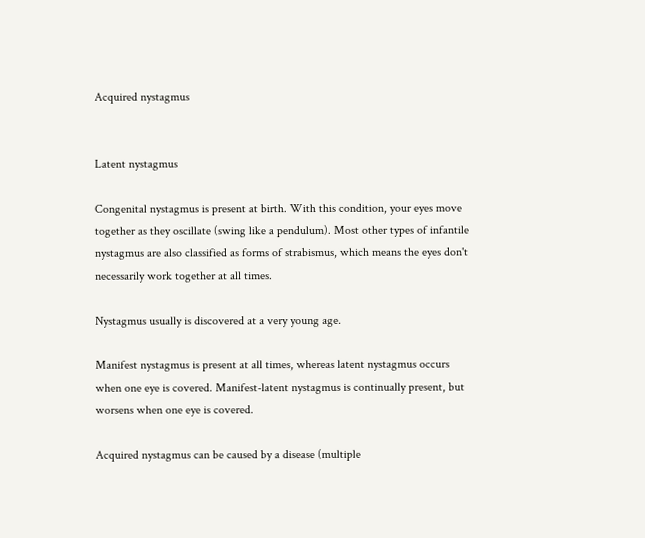Acquired nystagmus


Latent nystagmus

Congenital nystagmus is present at birth. With this condition, your eyes move together as they oscillate (swing like a pendulum). Most other types of infantile nystagmus are also classified as forms of strabismus, which means the eyes don't necessarily work together at all times.

Nystagmus usually is discovered at a very young age.

Manifest nystagmus is present at all times, whereas latent nystagmus occurs when one eye is covered. Manifest-latent nystagmus is continually present, but worsens when one eye is covered.

Acquired nystagmus can be caused by a disease (multiple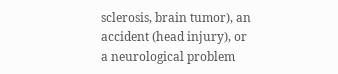sclerosis, brain tumor), an accident (head injury), or a neurological problem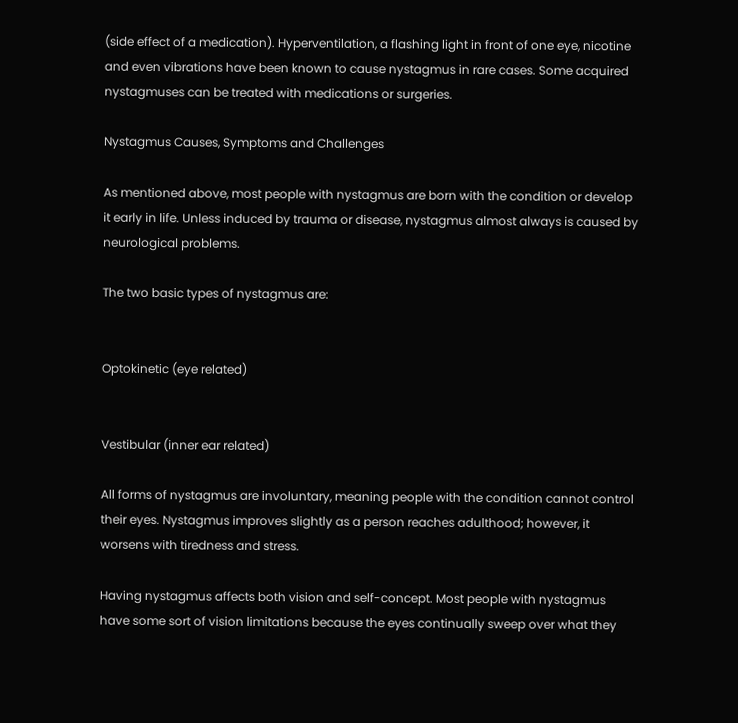(side effect of a medication). Hyperventilation, a flashing light in front of one eye, nicotine and even vibrations have been known to cause nystagmus in rare cases. Some acquired nystagmuses can be treated with medications or surgeries.

Nystagmus Causes, Symptoms and Challenges

As mentioned above, most people with nystagmus are born with the condition or develop it early in life. Unless induced by trauma or disease, nystagmus almost always is caused by neurological problems.

The two basic types of nystagmus are:


Optokinetic (eye related)


Vestibular (inner ear related)

All forms of nystagmus are involuntary, meaning people with the condition cannot control their eyes. Nystagmus improves slightly as a person reaches adulthood; however, it worsens with tiredness and stress.

Having nystagmus affects both vision and self-concept. Most people with nystagmus have some sort of vision limitations because the eyes continually sweep over what they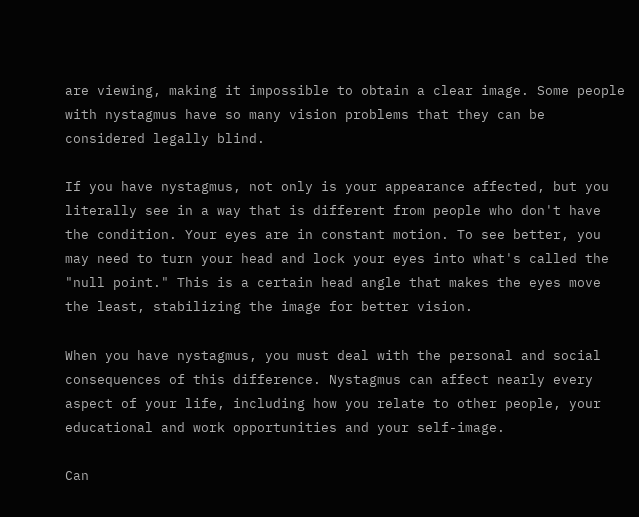are viewing, making it impossible to obtain a clear image. Some people with nystagmus have so many vision problems that they can be considered legally blind.

If you have nystagmus, not only is your appearance affected, but you literally see in a way that is different from people who don't have the condition. Your eyes are in constant motion. To see better, you may need to turn your head and lock your eyes into what's called the "null point." This is a certain head angle that makes the eyes move the least, stabilizing the image for better vision.

When you have nystagmus, you must deal with the personal and social consequences of this difference. Nystagmus can affect nearly every aspect of your life, including how you relate to other people, your educational and work opportunities and your self-image.

Can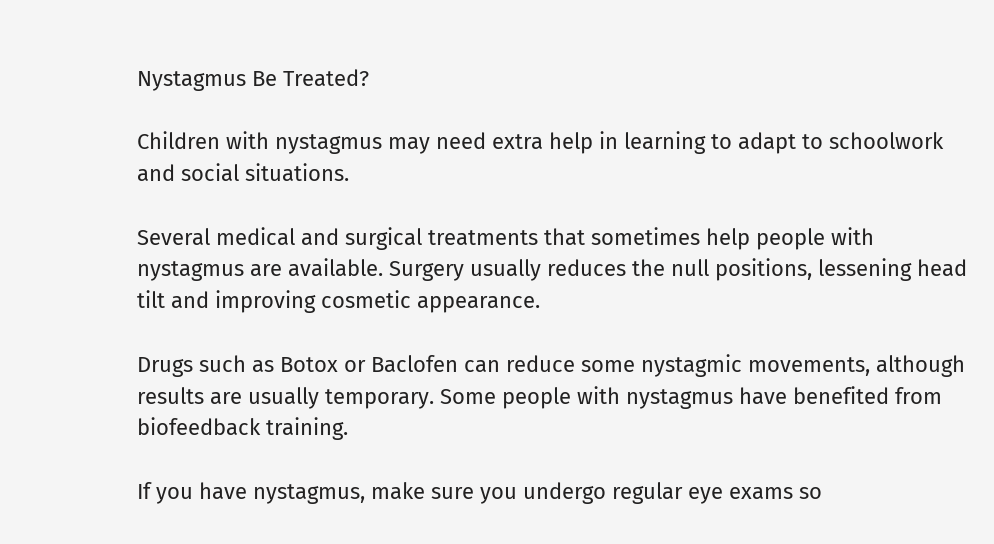Nystagmus Be Treated?

Children with nystagmus may need extra help in learning to adapt to schoolwork and social situations.

Several medical and surgical treatments that sometimes help people with nystagmus are available. Surgery usually reduces the null positions, lessening head tilt and improving cosmetic appearance.

Drugs such as Botox or Baclofen can reduce some nystagmic movements, although results are usually temporary. Some people with nystagmus have benefited from biofeedback training.

If you have nystagmus, make sure you undergo regular eye exams so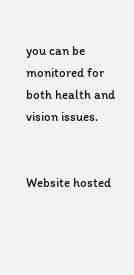you can be monitored for both health and vision issues.


Website hosted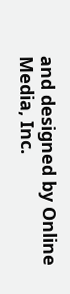and designed by Online Media, Inc.